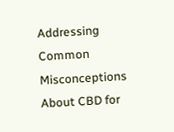Addressing Common Misconceptions About CBD for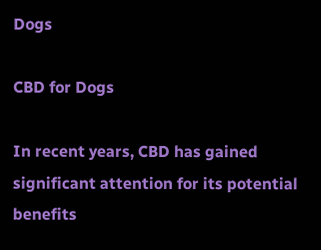Dogs

CBD for Dogs

In recent years, CBD has gained significant attention for its potential benefits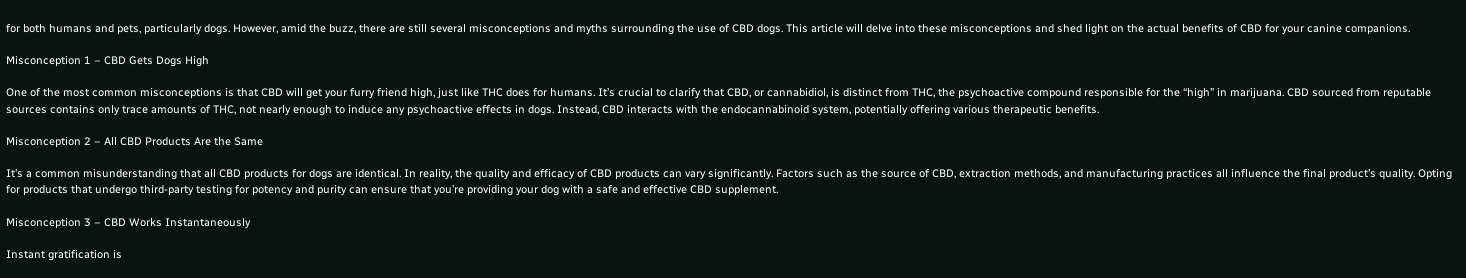for both humans and pets, particularly dogs. However, amid the buzz, there are still several misconceptions and myths surrounding the use of CBD dogs. This article will delve into these misconceptions and shed light on the actual benefits of CBD for your canine companions.

Misconception 1 – CBD Gets Dogs High

One of the most common misconceptions is that CBD will get your furry friend high, just like THC does for humans. It’s crucial to clarify that CBD, or cannabidiol, is distinct from THC, the psychoactive compound responsible for the “high” in marijuana. CBD sourced from reputable sources contains only trace amounts of THC, not nearly enough to induce any psychoactive effects in dogs. Instead, CBD interacts with the endocannabinoid system, potentially offering various therapeutic benefits.

Misconception 2 – All CBD Products Are the Same

It’s a common misunderstanding that all CBD products for dogs are identical. In reality, the quality and efficacy of CBD products can vary significantly. Factors such as the source of CBD, extraction methods, and manufacturing practices all influence the final product’s quality. Opting for products that undergo third-party testing for potency and purity can ensure that you’re providing your dog with a safe and effective CBD supplement.

Misconception 3 – CBD Works Instantaneously

Instant gratification is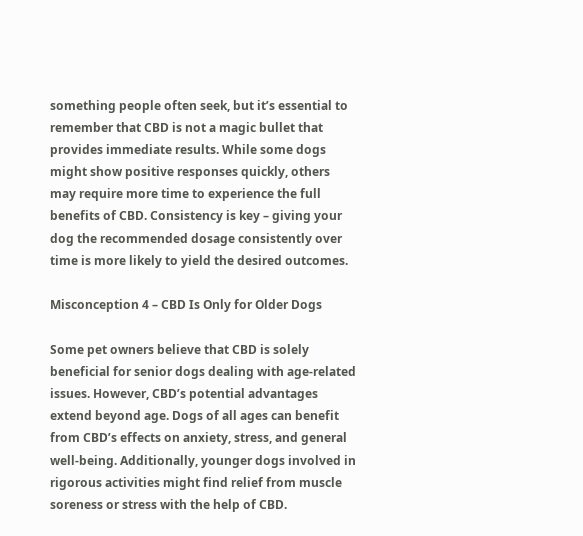something people often seek, but it’s essential to remember that CBD is not a magic bullet that provides immediate results. While some dogs might show positive responses quickly, others may require more time to experience the full benefits of CBD. Consistency is key – giving your dog the recommended dosage consistently over time is more likely to yield the desired outcomes.

Misconception 4 – CBD Is Only for Older Dogs

Some pet owners believe that CBD is solely beneficial for senior dogs dealing with age-related issues. However, CBD’s potential advantages extend beyond age. Dogs of all ages can benefit from CBD’s effects on anxiety, stress, and general well-being. Additionally, younger dogs involved in rigorous activities might find relief from muscle soreness or stress with the help of CBD.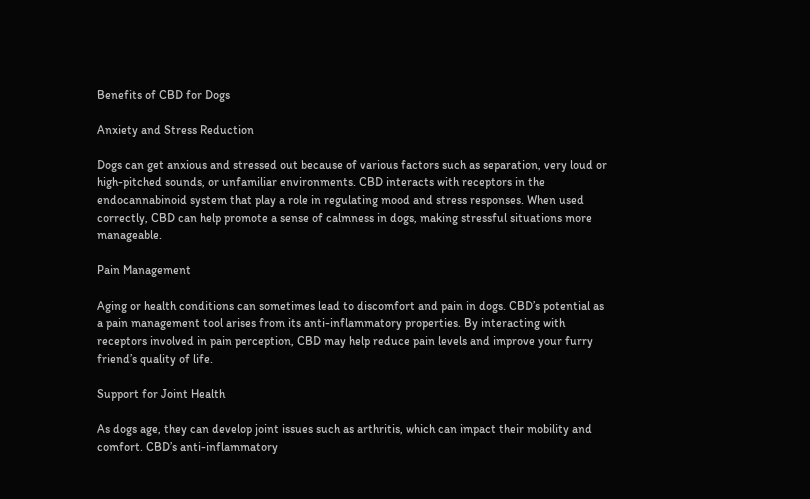Benefits of CBD for Dogs

Anxiety and Stress Reduction

Dogs can get anxious and stressed out because of various factors such as separation, very loud or high-pitched sounds, or unfamiliar environments. CBD interacts with receptors in the endocannabinoid system that play a role in regulating mood and stress responses. When used correctly, CBD can help promote a sense of calmness in dogs, making stressful situations more manageable.

Pain Management

Aging or health conditions can sometimes lead to discomfort and pain in dogs. CBD’s potential as a pain management tool arises from its anti-inflammatory properties. By interacting with receptors involved in pain perception, CBD may help reduce pain levels and improve your furry friend’s quality of life.

Support for Joint Health

As dogs age, they can develop joint issues such as arthritis, which can impact their mobility and comfort. CBD’s anti-inflammatory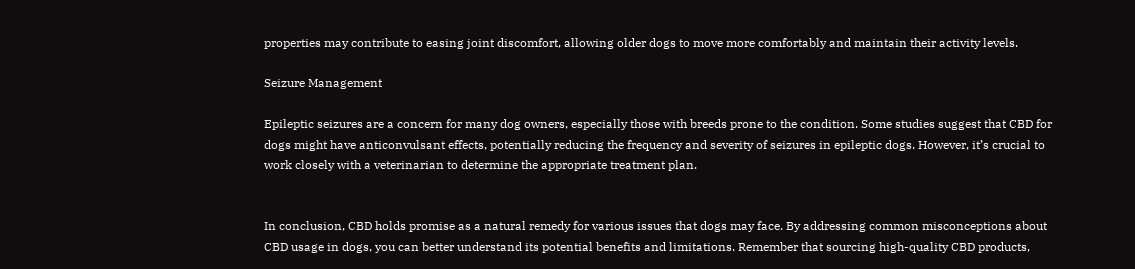properties may contribute to easing joint discomfort, allowing older dogs to move more comfortably and maintain their activity levels.

Seizure Management

Epileptic seizures are a concern for many dog owners, especially those with breeds prone to the condition. Some studies suggest that CBD for dogs might have anticonvulsant effects, potentially reducing the frequency and severity of seizures in epileptic dogs. However, it’s crucial to work closely with a veterinarian to determine the appropriate treatment plan.


In conclusion, CBD holds promise as a natural remedy for various issues that dogs may face. By addressing common misconceptions about CBD usage in dogs, you can better understand its potential benefits and limitations. Remember that sourcing high-quality CBD products,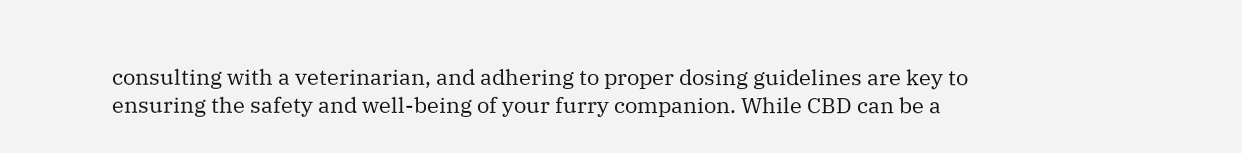consulting with a veterinarian, and adhering to proper dosing guidelines are key to ensuring the safety and well-being of your furry companion. While CBD can be a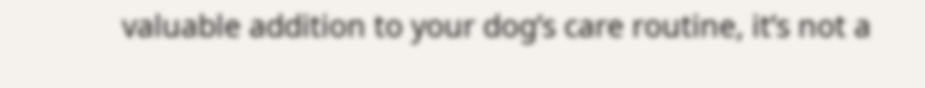valuable addition to your dog’s care routine, it’s not a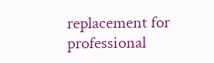replacement for professional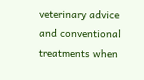veterinary advice and conventional treatments when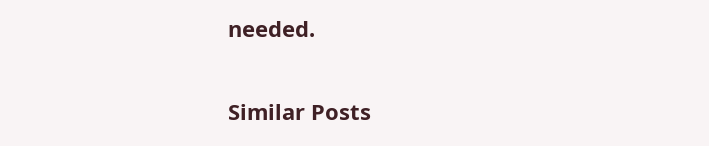needed.

Similar Posts